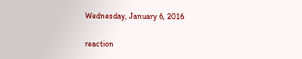Wednesday, January 6, 2016

reaction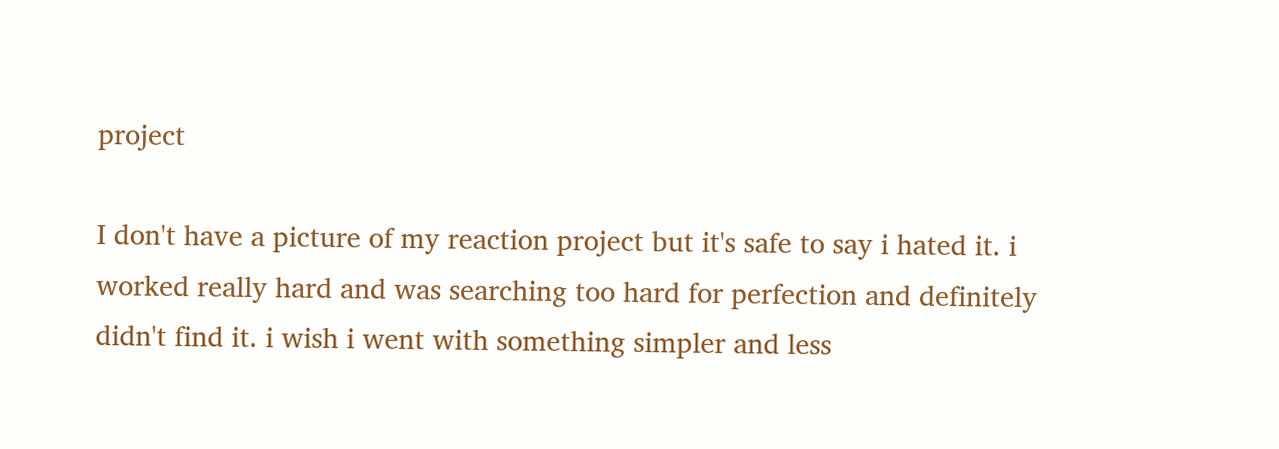project

I don't have a picture of my reaction project but it's safe to say i hated it. i worked really hard and was searching too hard for perfection and definitely didn't find it. i wish i went with something simpler and less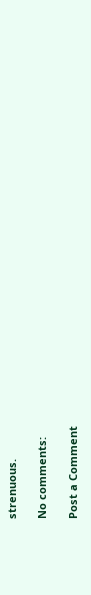strenuous.

No comments:

Post a Comment